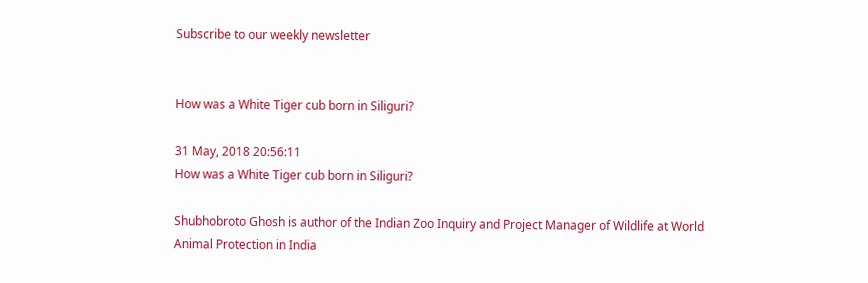Subscribe to our weekly newsletter


How was a White Tiger cub born in Siliguri?

31 May, 2018 20:56:11
How was a White Tiger cub born in Siliguri?

Shubhobroto Ghosh is author of the Indian Zoo Inquiry and Project Manager of Wildlife at World Animal Protection in India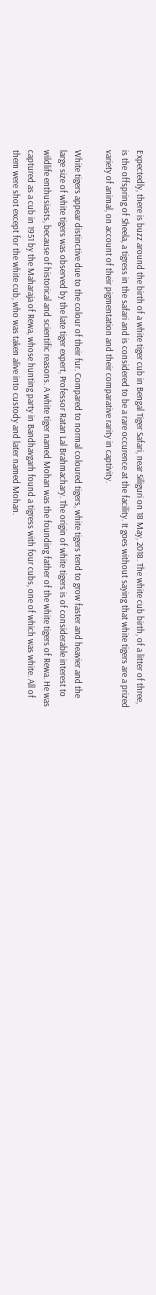Expectedly, there is buzz around the birth of a white tiger cub in Bengal Tiger Safari, near Siliguri on 18 May, 2018. The white cub birth, of a litter of three, is the offspring of Sheela, a tigress in the safari and is considered to be a rare occurence at the facility. It goes without saying that white tigers are a prized variety of animal, on account of their pigmentation and their comparative rarity in captivity.

White tigers appear distinctive due to the colour of their fur. Compared to normal coloured tigers, white tigers tend to grow faster and heavier and the large size of white tigers was observed by the late tiger expert, Professor Ratan Lal Brahmachary. The origin of white tigers is of considerable interest to wildlife enthusiasts, because of historical and scientific reasons. A white tiger named Mohan was the founding father of the white tigers of Rewa. He was captured as a cub in 1951 by the Maharaja of Rewa, whose hunting party in Bandhavgarh found a tigress with four cubs, one of which was white. All of them were shot except for the white cub, who was taken alive into custody and later named Mohan.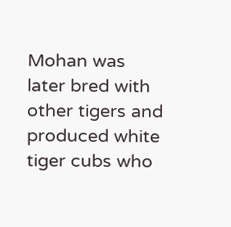Mohan was later bred with other tigers and produced white tiger cubs who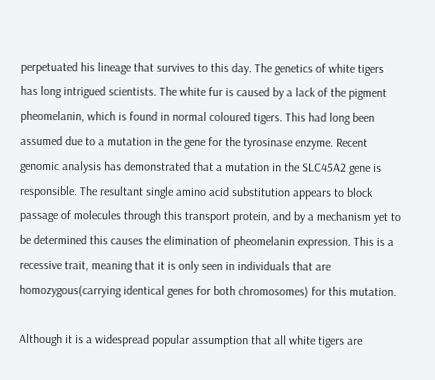perpetuated his lineage that survives to this day. The genetics of white tigers has long intrigued scientists. The white fur is caused by a lack of the pigment pheomelanin, which is found in normal coloured tigers. This had long been assumed due to a mutation in the gene for the tyrosinase enzyme. Recent genomic analysis has demonstrated that a mutation in the SLC45A2 gene is responsible. The resultant single amino acid substitution appears to block passage of molecules through this transport protein, and by a mechanism yet to be determined this causes the elimination of pheomelanin expression. This is a recessive trait, meaning that it is only seen in individuals that are homozygous(carrying identical genes for both chromosomes) for this mutation.

Although it is a widespread popular assumption that all white tigers are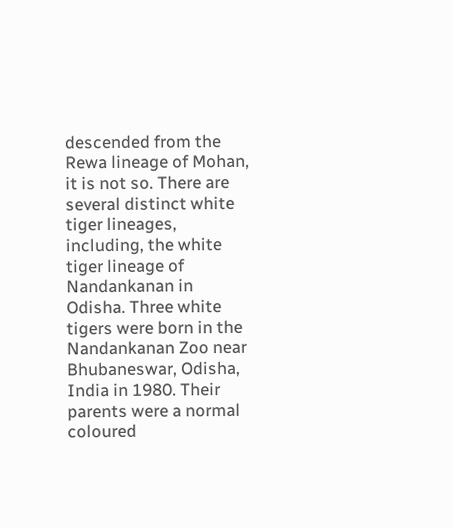descended from the Rewa lineage of Mohan, it is not so. There are several distinct white tiger lineages, including, the white tiger lineage of Nandankanan in Odisha. Three white tigers were born in the Nandankanan Zoo near Bhubaneswar, Odisha, India in 1980. Their parents were a normal coloured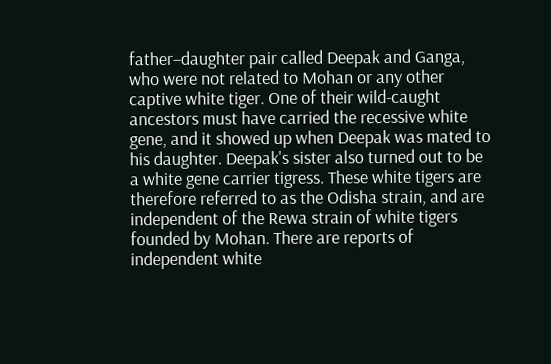father–daughter pair called Deepak and Ganga, who were not related to Mohan or any other captive white tiger. One of their wild-caught ancestors must have carried the recessive white gene, and it showed up when Deepak was mated to his daughter. Deepak's sister also turned out to be a white gene carrier tigress. These white tigers are therefore referred to as the Odisha strain, and are independent of the Rewa strain of white tigers founded by Mohan. There are reports of independent white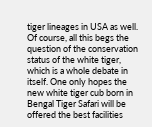tiger lineages in USA as well. Of course, all this begs the question of the conservation status of the white tiger, which is a whole debate in itself. One only hopes the new white tiger cub born in Bengal Tiger Safari will be offered the best facilities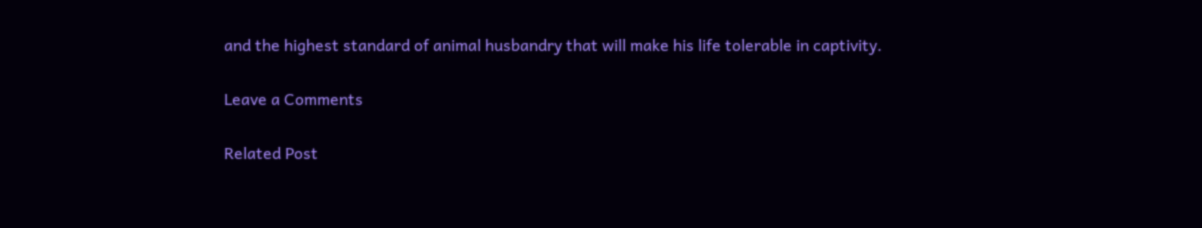and the highest standard of animal husbandry that will make his life tolerable in captivity.

Leave a Comments

Related Post